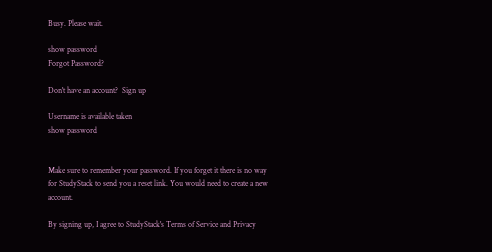Busy. Please wait.

show password
Forgot Password?

Don't have an account?  Sign up

Username is available taken
show password


Make sure to remember your password. If you forget it there is no way for StudyStack to send you a reset link. You would need to create a new account.

By signing up, I agree to StudyStack's Terms of Service and Privacy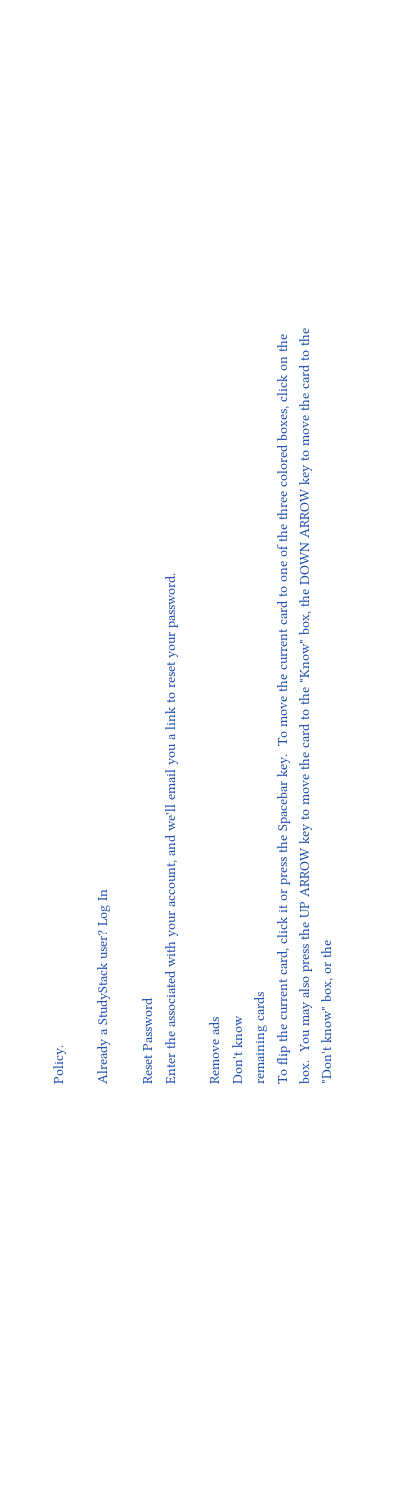Policy.

Already a StudyStack user? Log In

Reset Password
Enter the associated with your account, and we'll email you a link to reset your password.

Remove ads
Don't know
remaining cards
To flip the current card, click it or press the Spacebar key.  To move the current card to one of the three colored boxes, click on the box.  You may also press the UP ARROW key to move the card to the "Know" box, the DOWN ARROW key to move the card to the "Don't know" box, or the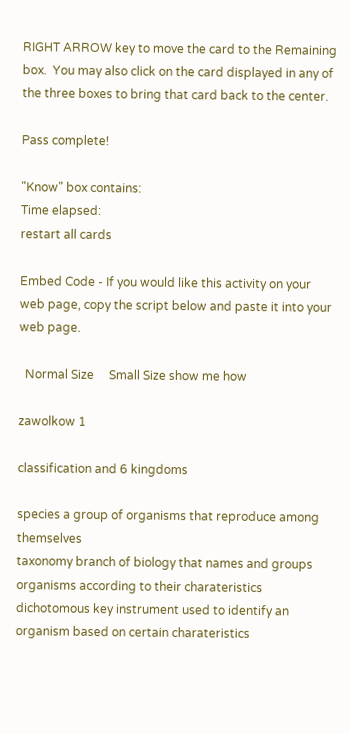RIGHT ARROW key to move the card to the Remaining box.  You may also click on the card displayed in any of the three boxes to bring that card back to the center.

Pass complete!

"Know" box contains:
Time elapsed:
restart all cards

Embed Code - If you would like this activity on your web page, copy the script below and paste it into your web page.

  Normal Size     Small Size show me how

zawolkow 1

classification and 6 kingdoms

species a group of organisms that reproduce among themselves
taxonomy branch of biology that names and groups organisms according to their charateristics
dichotomous key instrument used to identify an organism based on certain charateristics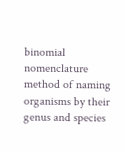binomial nomenclature method of naming organisms by their genus and species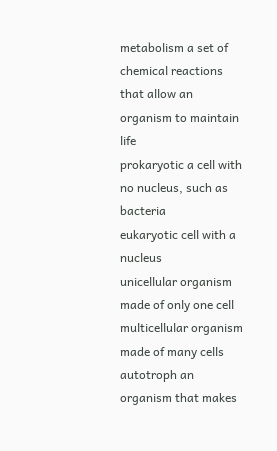metabolism a set of chemical reactions that allow an organism to maintain life
prokaryotic a cell with no nucleus, such as bacteria
eukaryotic cell with a nucleus
unicellular organism made of only one cell
multicellular organism made of many cells
autotroph an organism that makes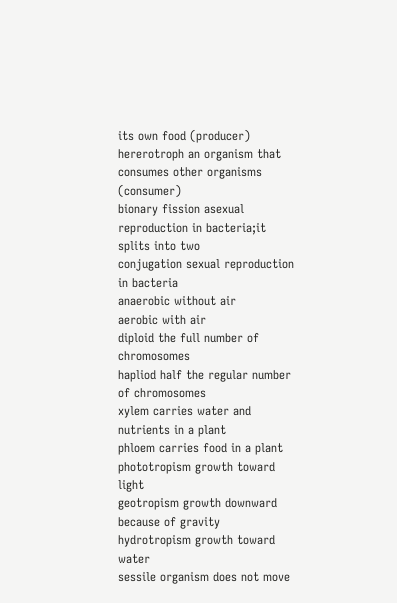its own food (producer)
hererotroph an organism that consumes other organisms (consumer)
bionary fission asexual reproduction in bacteria;it splits into two
conjugation sexual reproduction in bacteria
anaerobic without air
aerobic with air
diploid the full number of chromosomes
hapliod half the regular number of chromosomes
xylem carries water and nutrients in a plant
phloem carries food in a plant
phototropism growth toward light
geotropism growth downward because of gravity
hydrotropism growth toward water
sessile organism does not move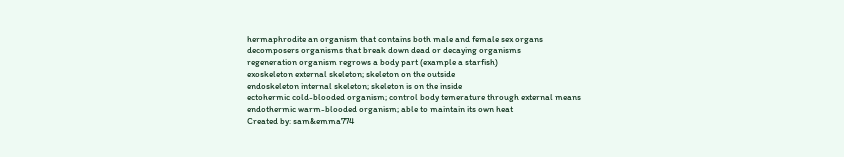hermaphrodite an organism that contains both male and female sex organs
decomposers organisms that break down dead or decaying organisms
regeneration organism regrows a body part (example a starfish)
exoskeleton external skeleton; skeleton on the outside
endoskeleton internal skeleton; skeleton is on the inside
ectohermic cold-blooded organism; control body temerature through external means
endothermic warm-blooded organism; able to maintain its own heat
Created by: sam&emma774